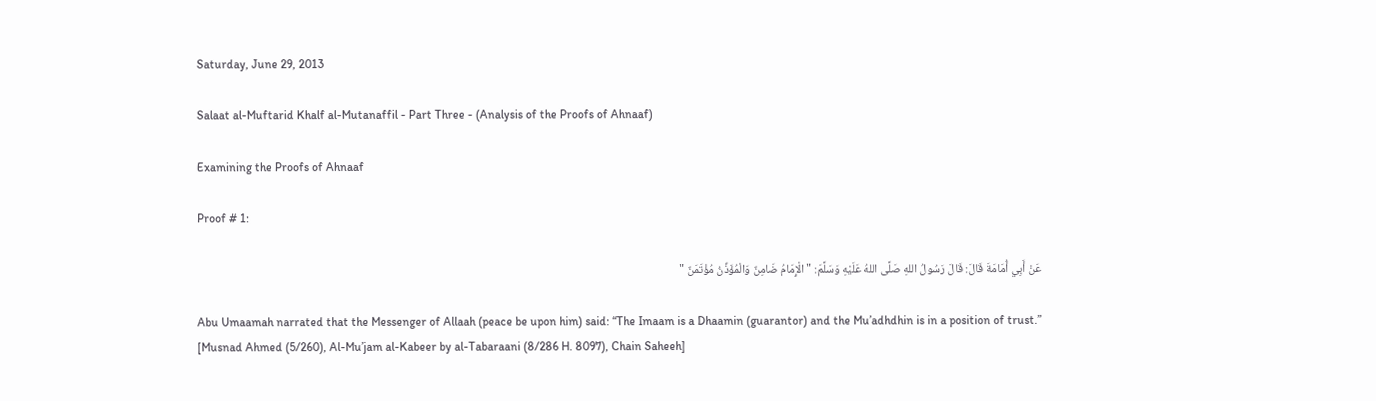Saturday, June 29, 2013

Salaat al-Muftarid Khalf al-Mutanaffil - Part Three - (Analysis of the Proofs of Ahnaaf)

Examining the Proofs of Ahnaaf

Proof # 1:

عَنْ أَبِي أُمَامَةَ قَالَ: قَالَ رَسُولُ اللهِ صَلَّى اللهُ عَلَيْهِ وَسَلَّمَ: " الْإِمَامُ ضَامِنٌ وَالْمُؤَذِّنُ مُؤْتَمَنٌ "

Abu Umaamah narrated that the Messenger of Allaah (peace be upon him) said: “The Imaam is a Dhaamin (guarantor) and the Mu’adhdhin is in a position of trust.”
[Musnad Ahmed (5/260), Al-Mu’jam al-Kabeer by al-Tabaraani (8/286 H. 8097), Chain Saheeh]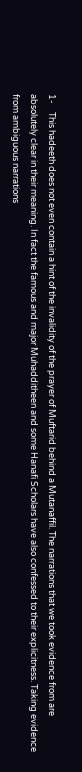1-    This hadeeth does not even contain a hint of the invalidity of the prayer of Muftarid behind a Mutanaffil. The narrations that we took evidence from are absolutely clear in their meaning. In fact the famous and major Muhadditheen and some Hanafi Scholars have also confessed to their explicitness. Taking evidence from ambiguous narrations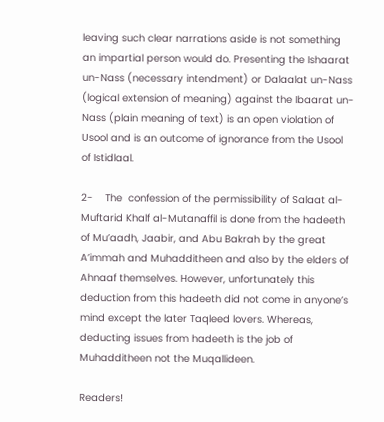leaving such clear narrations aside is not something an impartial person would do. Presenting the Ishaarat un-Nass (necessary intendment) or Dalaalat un-Nass (logical extension of meaning) against the Ibaarat un-Nass (plain meaning of text) is an open violation of Usool and is an outcome of ignorance from the Usool of Istidlaal.

2-    The  confession of the permissibility of Salaat al-Muftarid Khalf al-Mutanaffil is done from the hadeeth of Mu’aadh, Jaabir, and Abu Bakrah by the great A’immah and Muhadditheen and also by the elders of Ahnaaf themselves. However, unfortunately this deduction from this hadeeth did not come in anyone’s mind except the later Taqleed lovers. Whereas, deducting issues from hadeeth is the job of Muhadditheen not the Muqallideen.

Readers!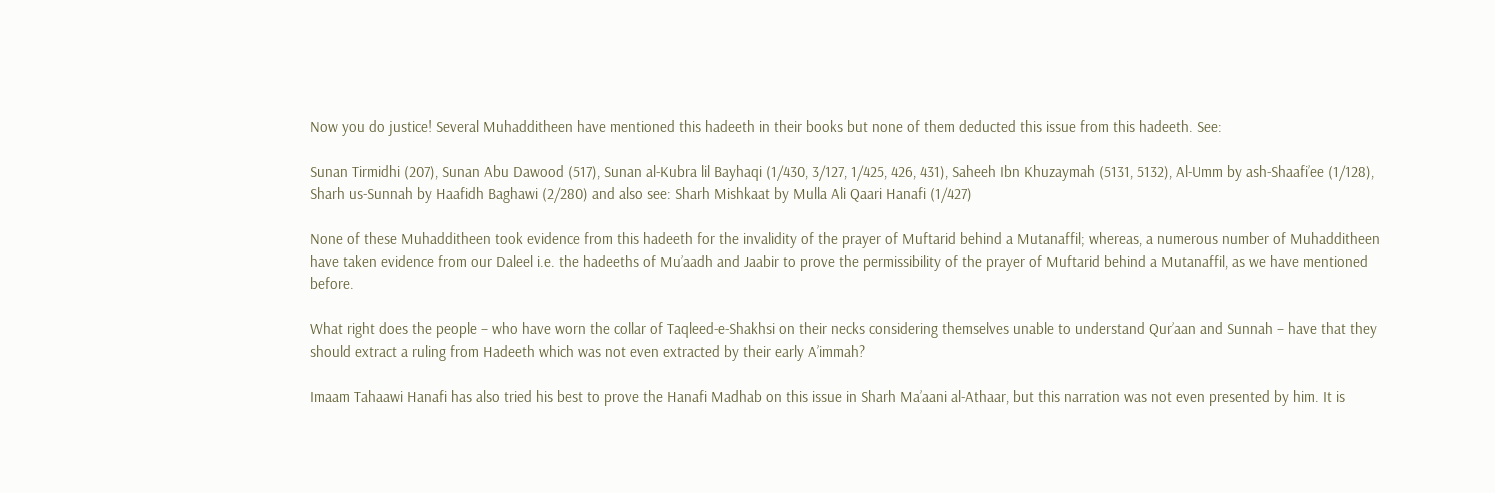Now you do justice! Several Muhadditheen have mentioned this hadeeth in their books but none of them deducted this issue from this hadeeth. See:

Sunan Tirmidhi (207), Sunan Abu Dawood (517), Sunan al-Kubra lil Bayhaqi (1/430, 3/127, 1/425, 426, 431), Saheeh Ibn Khuzaymah (5131, 5132), Al-Umm by ash-Shaafi’ee (1/128), Sharh us-Sunnah by Haafidh Baghawi (2/280) and also see: Sharh Mishkaat by Mulla Ali Qaari Hanafi (1/427)

None of these Muhadditheen took evidence from this hadeeth for the invalidity of the prayer of Muftarid behind a Mutanaffil; whereas, a numerous number of Muhadditheen have taken evidence from our Daleel i.e. the hadeeths of Mu’aadh and Jaabir to prove the permissibility of the prayer of Muftarid behind a Mutanaffil, as we have mentioned before.

What right does the people – who have worn the collar of Taqleed-e-Shakhsi on their necks considering themselves unable to understand Qur’aan and Sunnah – have that they should extract a ruling from Hadeeth which was not even extracted by their early A’immah?

Imaam Tahaawi Hanafi has also tried his best to prove the Hanafi Madhab on this issue in Sharh Ma’aani al-Athaar, but this narration was not even presented by him. It is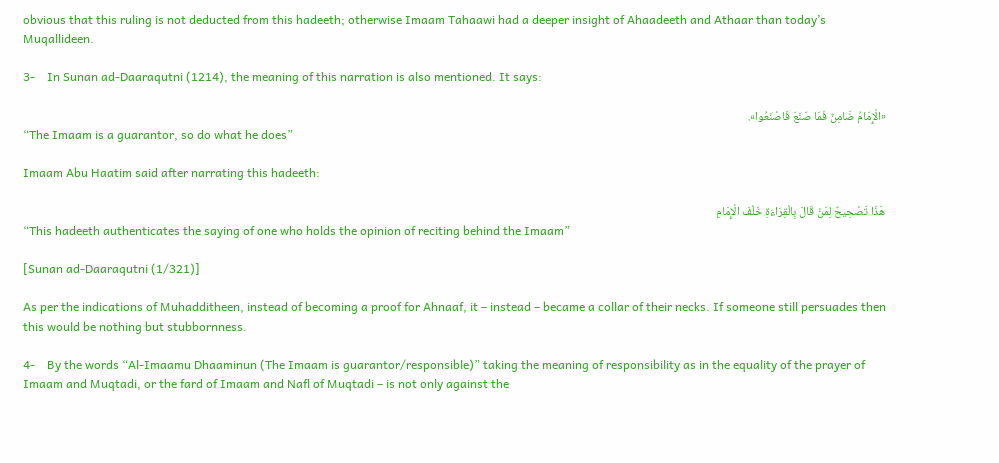obvious that this ruling is not deducted from this hadeeth; otherwise Imaam Tahaawi had a deeper insight of Ahaadeeth and Athaar than today’s Muqallideen.

3-    In Sunan ad-Daaraqutni (1214), the meaning of this narration is also mentioned. It says:

«الْإِمَامُ ضَامِنٌ فَمَا صَنَعَ فَاصْنَعُوا».
“The Imaam is a guarantor, so do what he does”

Imaam Abu Haatim said after narrating this hadeeth:

هَذَا تَصْحِيحٌ لِمَنْ قَالَ بِالْقِرَاءَةِ خَلْفَ الْإِمَامِ
“This hadeeth authenticates the saying of one who holds the opinion of reciting behind the Imaam”

[Sunan ad-Daaraqutni (1/321)]

As per the indications of Muhadditheen, instead of becoming a proof for Ahnaaf, it – instead – became a collar of their necks. If someone still persuades then this would be nothing but stubbornness.

4-    By the words “Al-Imaamu Dhaaminun (The Imaam is guarantor/responsible)” taking the meaning of responsibility as in the equality of the prayer of Imaam and Muqtadi, or the fard of Imaam and Nafl of Muqtadi – is not only against the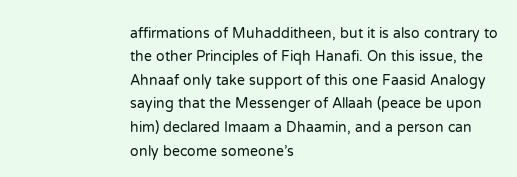affirmations of Muhadditheen, but it is also contrary to the other Principles of Fiqh Hanafi. On this issue, the Ahnaaf only take support of this one Faasid Analogy saying that the Messenger of Allaah (peace be upon him) declared Imaam a Dhaamin, and a person can only become someone’s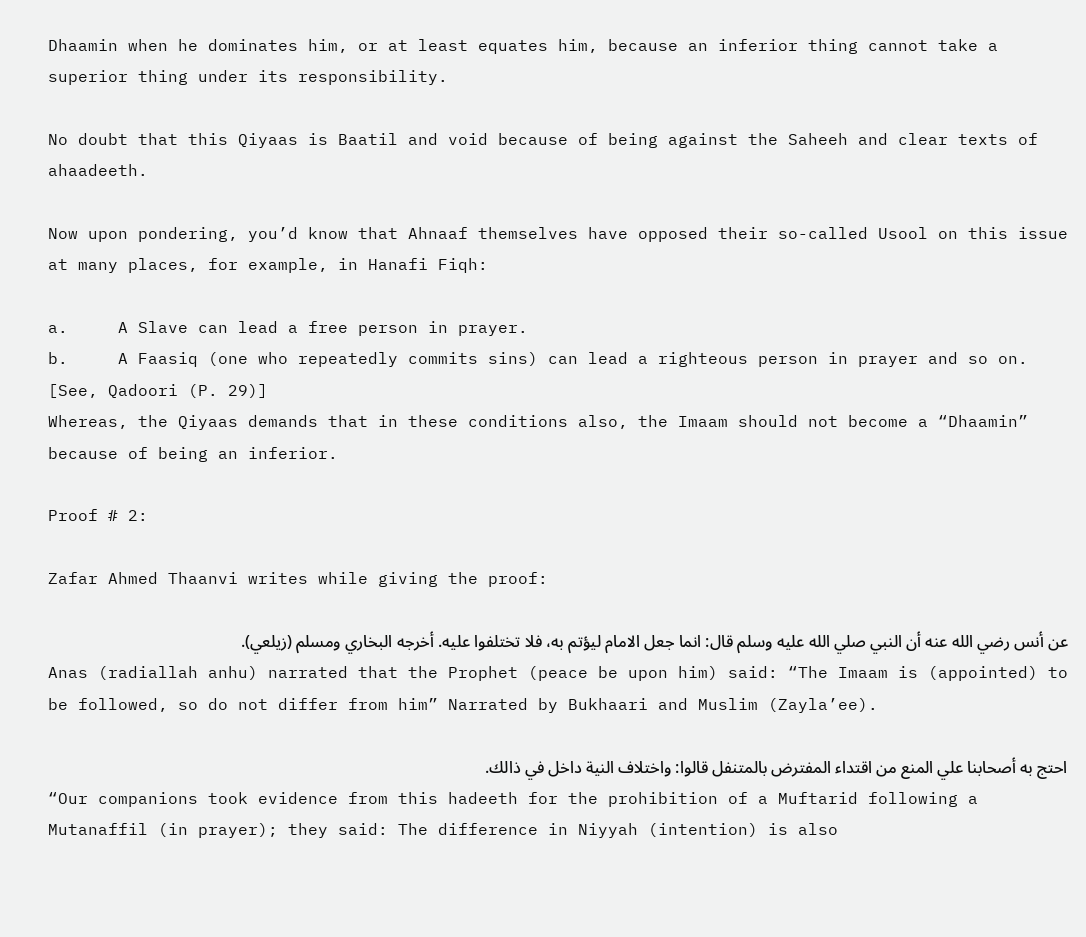Dhaamin when he dominates him, or at least equates him, because an inferior thing cannot take a superior thing under its responsibility.

No doubt that this Qiyaas is Baatil and void because of being against the Saheeh and clear texts of ahaadeeth.

Now upon pondering, you’d know that Ahnaaf themselves have opposed their so-called Usool on this issue at many places, for example, in Hanafi Fiqh:

a.     A Slave can lead a free person in prayer.
b.     A Faasiq (one who repeatedly commits sins) can lead a righteous person in prayer and so on.
[See, Qadoori (P. 29)]
Whereas, the Qiyaas demands that in these conditions also, the Imaam should not become a “Dhaamin” because of being an inferior.

Proof # 2:

Zafar Ahmed Thaanvi writes while giving the proof:

عن أنس رضي الله عنه أن النبي صلي الله عليه وسلم قال: انما جعل الامام ليؤتم به، فلا تختلفوا عليه. أخرجه البخاري ومسلم (زيلعي).
Anas (radiallah anhu) narrated that the Prophet (peace be upon him) said: “The Imaam is (appointed) to be followed, so do not differ from him” Narrated by Bukhaari and Muslim (Zayla’ee).

احتج به أصحابنا علي المنع من اقتداء المفترض بالمتنفل قالوا: واختلاف النية داخل في ذالك.
“Our companions took evidence from this hadeeth for the prohibition of a Muftarid following a Mutanaffil (in prayer); they said: The difference in Niyyah (intention) is also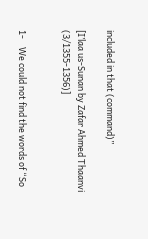included in that (command)”

[I’laa us-Sunan by Zafar Ahmed Thaanvi (3/1355-1356)]


1-    We could not find the words of “So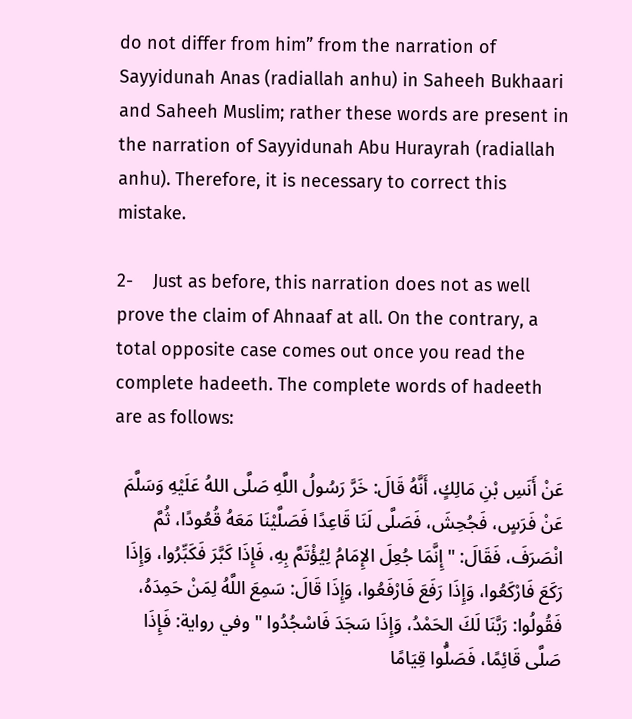do not differ from him” from the narration of Sayyidunah Anas (radiallah anhu) in Saheeh Bukhaari and Saheeh Muslim; rather these words are present in the narration of Sayyidunah Abu Hurayrah (radiallah anhu). Therefore, it is necessary to correct this mistake.

2-    Just as before, this narration does not as well prove the claim of Ahnaaf at all. On the contrary, a total opposite case comes out once you read the complete hadeeth. The complete words of hadeeth are as follows:

عَنْ أَنَسِ بْنِ مَالِكٍ، أَنَّهُ قَالَ: خَرَّ رَسُولُ اللَّهِ صَلَّى اللهُ عَلَيْهِ وَسَلَّمَ عَنْ فَرَسٍ، فَجُحِشَ، فَصَلَّى لَنَا قَاعِدًا فَصَلَّيْنَا مَعَهُ قُعُودًا، ثُمَّ انْصَرَفَ، فَقَالَ: "إِنَّمَا جُعِلَ الإِمَامُ لِيُؤْتَمَّ بِهِ، فَإِذَا كَبَّرَ فَكَبِّرُوا، وَإِذَا رَكَعَ فَارْكَعُوا، وَإِذَا رَفَعَ فَارْفَعُوا، وَإِذَا قَالَ: سَمِعَ اللَّهُ لِمَنْ حَمِدَهُ، فَقُولُوا: رَبَّنَا لَكَ الحَمْدُ، وَإِذَا سَجَدَ فَاسْجُدُوا " وفي رواية: فَإِذَا صَلَّى قَائِمًا، فَصَلُّوا قِيَامًا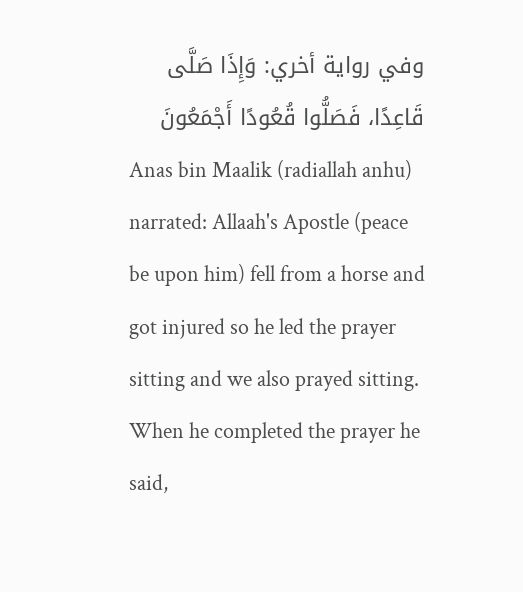وفي رواية أخري: وَإِذَا صَلَّى قَاعِدًا، فَصَلُّوا قُعُودًا أَجْمَعُونَ
Anas bin Maalik (radiallah anhu) narrated: Allaah's Apostle (peace be upon him) fell from a horse and got injured so he led the prayer sitting and we also prayed sitting. When he completed the prayer he said,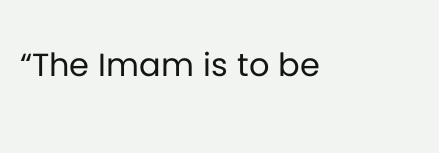“The Imam is to be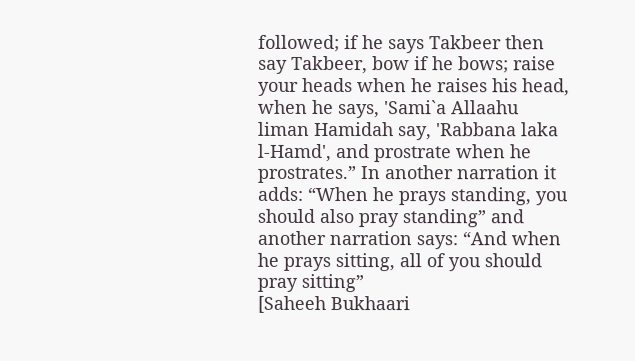followed; if he says Takbeer then say Takbeer, bow if he bows; raise your heads when he raises his head, when he says, 'Sami`a Allaahu liman Hamidah say, 'Rabbana laka l-Hamd', and prostrate when he prostrates.” In another narration it adds: “When he prays standing, you should also pray standing” and another narration says: “And when he prays sitting, all of you should pray sitting”
[Saheeh Bukhaari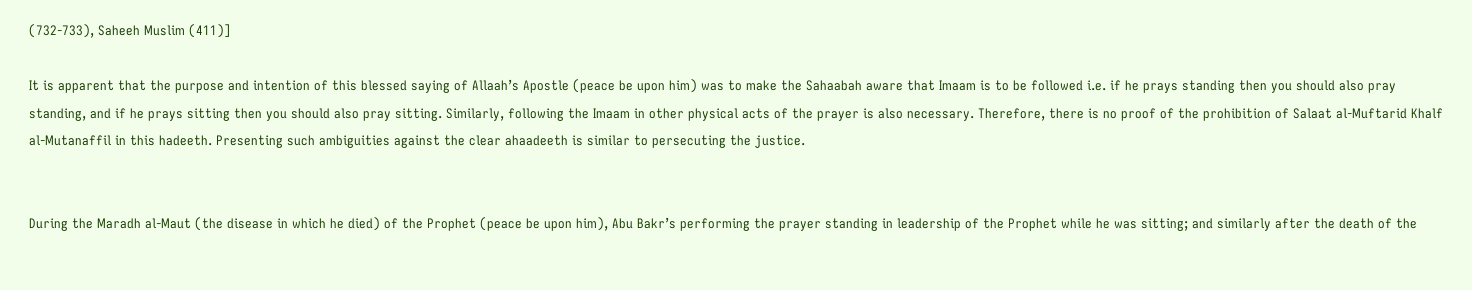(732-733), Saheeh Muslim (411)]

It is apparent that the purpose and intention of this blessed saying of Allaah’s Apostle (peace be upon him) was to make the Sahaabah aware that Imaam is to be followed i.e. if he prays standing then you should also pray standing, and if he prays sitting then you should also pray sitting. Similarly, following the Imaam in other physical acts of the prayer is also necessary. Therefore, there is no proof of the prohibition of Salaat al-Muftarid Khalf al-Mutanaffil in this hadeeth. Presenting such ambiguities against the clear ahaadeeth is similar to persecuting the justice.


During the Maradh al-Maut (the disease in which he died) of the Prophet (peace be upon him), Abu Bakr’s performing the prayer standing in leadership of the Prophet while he was sitting; and similarly after the death of the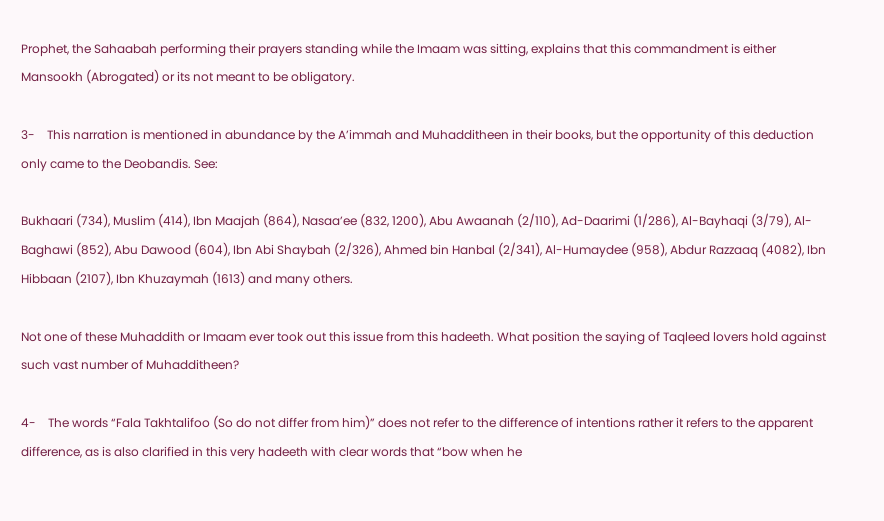Prophet, the Sahaabah performing their prayers standing while the Imaam was sitting, explains that this commandment is either Mansookh (Abrogated) or its not meant to be obligatory.

3-    This narration is mentioned in abundance by the A’immah and Muhadditheen in their books, but the opportunity of this deduction only came to the Deobandis. See:

Bukhaari (734), Muslim (414), Ibn Maajah (864), Nasaa’ee (832, 1200), Abu Awaanah (2/110), Ad-Daarimi (1/286), Al-Bayhaqi (3/79), Al-Baghawi (852), Abu Dawood (604), Ibn Abi Shaybah (2/326), Ahmed bin Hanbal (2/341), Al-Humaydee (958), Abdur Razzaaq (4082), Ibn Hibbaan (2107), Ibn Khuzaymah (1613) and many others.

Not one of these Muhaddith or Imaam ever took out this issue from this hadeeth. What position the saying of Taqleed lovers hold against such vast number of Muhadditheen?

4-    The words “Fala Takhtalifoo (So do not differ from him)” does not refer to the difference of intentions rather it refers to the apparent difference, as is also clarified in this very hadeeth with clear words that “bow when he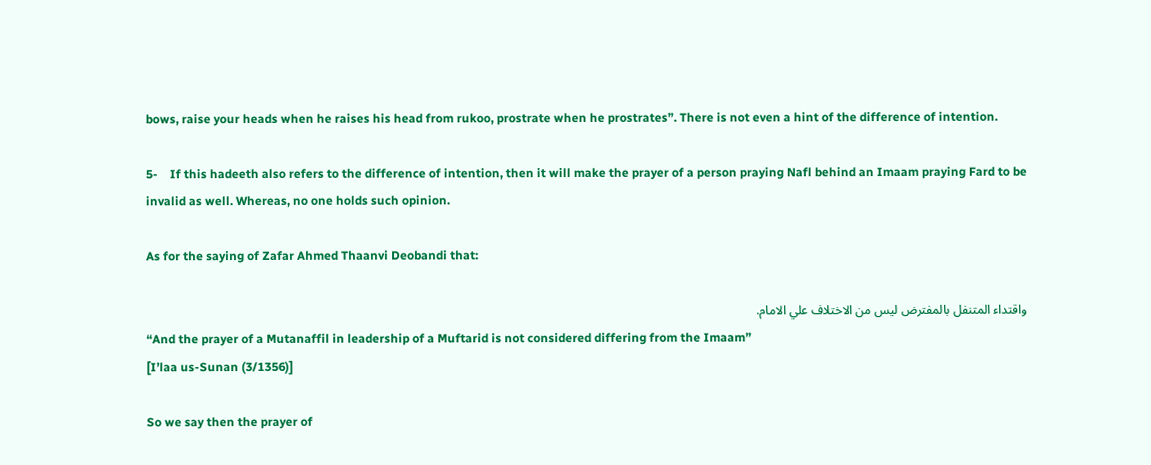bows, raise your heads when he raises his head from rukoo, prostrate when he prostrates”. There is not even a hint of the difference of intention.

5-    If this hadeeth also refers to the difference of intention, then it will make the prayer of a person praying Nafl behind an Imaam praying Fard to be invalid as well. Whereas, no one holds such opinion.

As for the saying of Zafar Ahmed Thaanvi Deobandi that:

واقتداء المتنفل بالمفترض ليس من الاختلاف علي الامام.
“And the prayer of a Mutanaffil in leadership of a Muftarid is not considered differing from the Imaam”
[I’laa us-Sunan (3/1356)]

So we say then the prayer of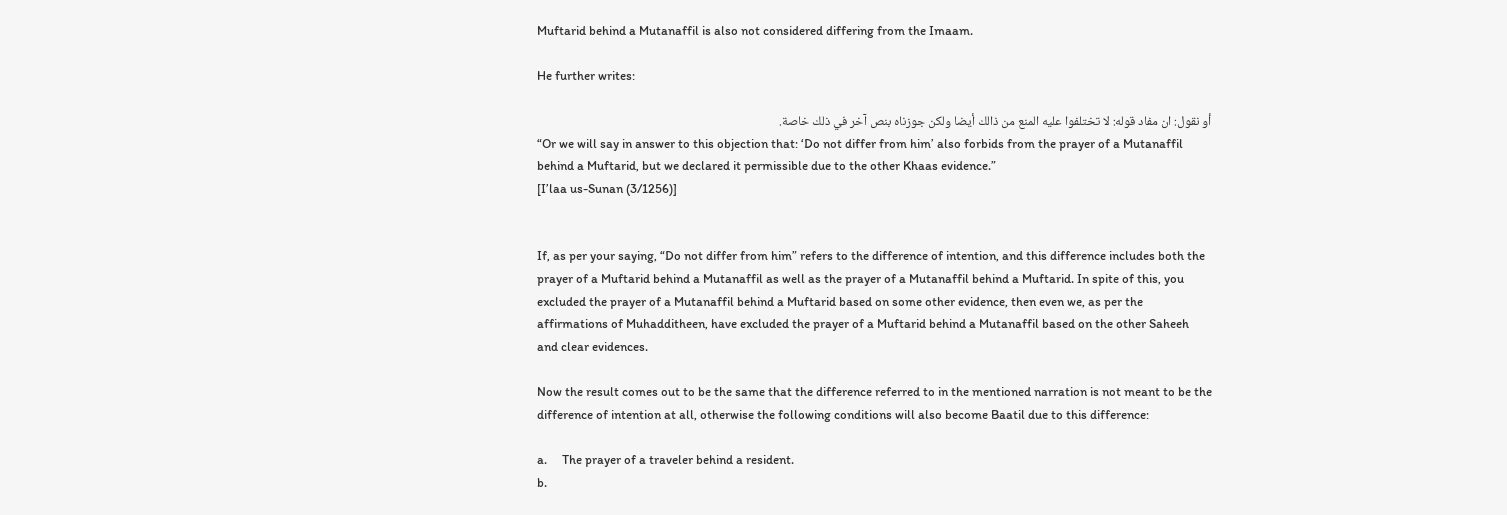Muftarid behind a Mutanaffil is also not considered differing from the Imaam.

He further writes:

أو نقول: ان مفاد قوله: لا تختلفوا عليه المنع من ذالك أيضا ولكن جوزناه بنص آخر في ذلك خاصة.
“Or we will say in answer to this objection that: ‘Do not differ from him’ also forbids from the prayer of a Mutanaffil behind a Muftarid, but we declared it permissible due to the other Khaas evidence.”
[I’laa us-Sunan (3/1256)]


If, as per your saying, “Do not differ from him” refers to the difference of intention, and this difference includes both the prayer of a Muftarid behind a Mutanaffil as well as the prayer of a Mutanaffil behind a Muftarid. In spite of this, you excluded the prayer of a Mutanaffil behind a Muftarid based on some other evidence, then even we, as per the affirmations of Muhadditheen, have excluded the prayer of a Muftarid behind a Mutanaffil based on the other Saheeh and clear evidences.

Now the result comes out to be the same that the difference referred to in the mentioned narration is not meant to be the difference of intention at all, otherwise the following conditions will also become Baatil due to this difference:

a.     The prayer of a traveler behind a resident.
b.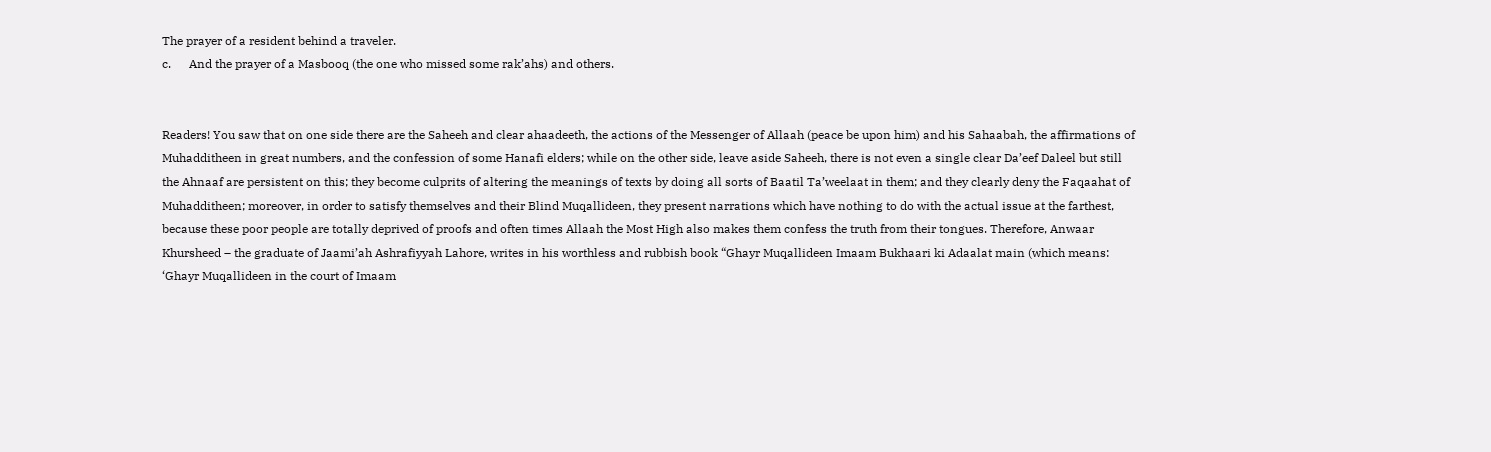The prayer of a resident behind a traveler.
c.      And the prayer of a Masbooq (the one who missed some rak’ahs) and others.


Readers! You saw that on one side there are the Saheeh and clear ahaadeeth, the actions of the Messenger of Allaah (peace be upon him) and his Sahaabah, the affirmations of Muhadditheen in great numbers, and the confession of some Hanafi elders; while on the other side, leave aside Saheeh, there is not even a single clear Da’eef Daleel but still the Ahnaaf are persistent on this; they become culprits of altering the meanings of texts by doing all sorts of Baatil Ta’weelaat in them; and they clearly deny the Faqaahat of Muhadditheen; moreover, in order to satisfy themselves and their Blind Muqallideen, they present narrations which have nothing to do with the actual issue at the farthest, because these poor people are totally deprived of proofs and often times Allaah the Most High also makes them confess the truth from their tongues. Therefore, Anwaar Khursheed – the graduate of Jaami’ah Ashrafiyyah Lahore, writes in his worthless and rubbish book “Ghayr Muqallideen Imaam Bukhaari ki Adaalat main (which means: ‘Ghayr Muqallideen in the court of Imaam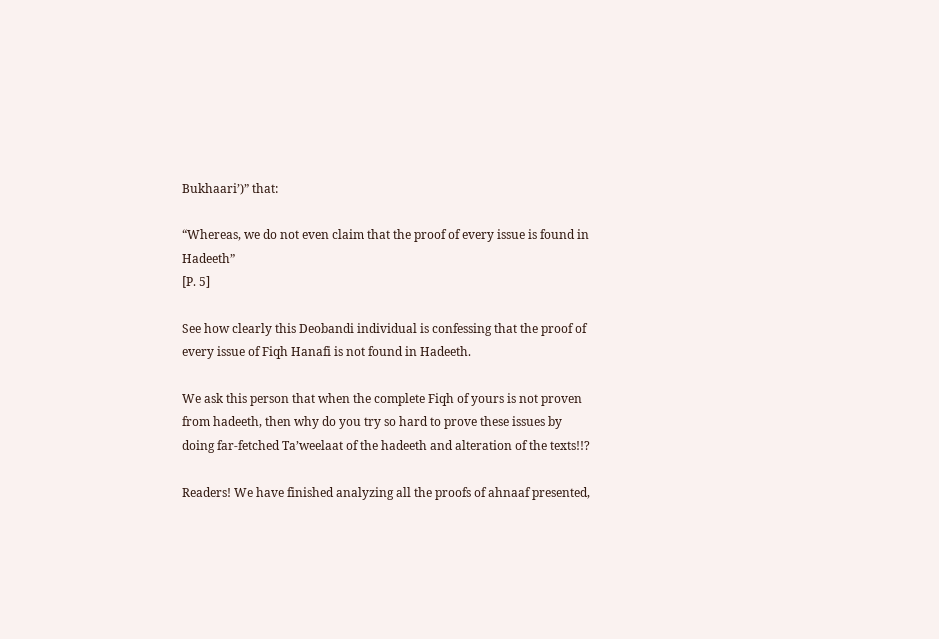Bukhaari’)” that:

“Whereas, we do not even claim that the proof of every issue is found in Hadeeth”
[P. 5]

See how clearly this Deobandi individual is confessing that the proof of every issue of Fiqh Hanafi is not found in Hadeeth.

We ask this person that when the complete Fiqh of yours is not proven from hadeeth, then why do you try so hard to prove these issues by doing far-fetched Ta’weelaat of the hadeeth and alteration of the texts!!?

Readers! We have finished analyzing all the proofs of ahnaaf presented,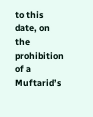to this date, on the prohibition of a Muftarid’s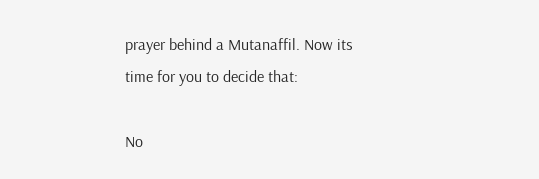prayer behind a Mutanaffil. Now its time for you to decide that:

No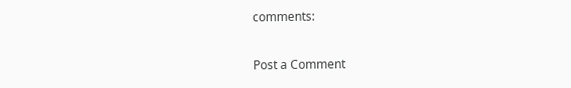comments:

Post a Comment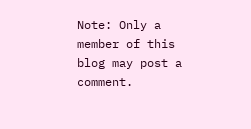Note: Only a member of this blog may post a comment.